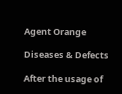Agent Orange

Diseases & Defects

After the usage of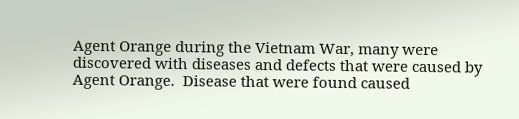Agent Orange during the Vietnam War, many were discovered with diseases and defects that were caused by Agent Orange.  Disease that were found caused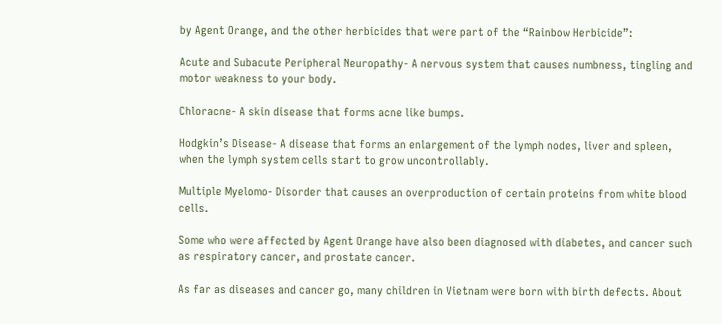by Agent Orange, and the other herbicides that were part of the “Rainbow Herbicide”:

Acute and Subacute Peripheral Neuropathy- A nervous system that causes numbness, tingling and motor weakness to your body.

Chloracne- A skin disease that forms acne like bumps.

Hodgkin’s Disease- A disease that forms an enlargement of the lymph nodes, liver and spleen, when the lymph system cells start to grow uncontrollably.

Multiple Myelomo- Disorder that causes an overproduction of certain proteins from white blood cells.

Some who were affected by Agent Orange have also been diagnosed with diabetes, and cancer such as respiratory cancer, and prostate cancer.

As far as diseases and cancer go, many children in Vietnam were born with birth defects. About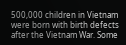500,000 children in Vietnam were born with birth defects after the Vietnam War. Some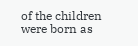of the children were born as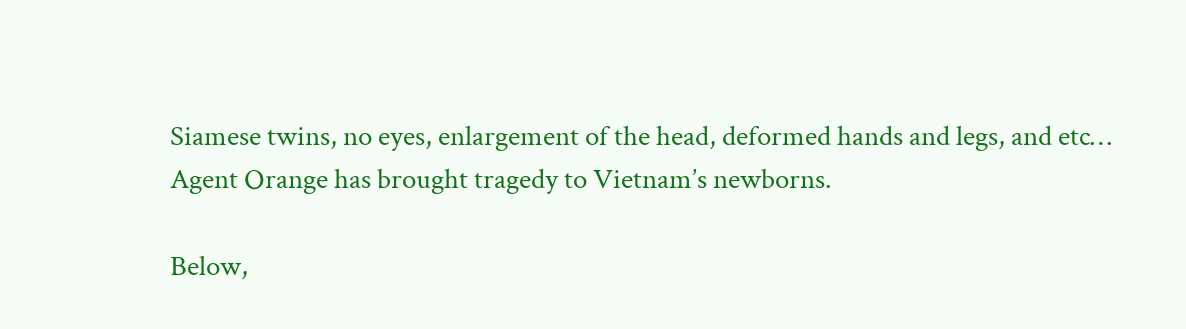Siamese twins, no eyes, enlargement of the head, deformed hands and legs, and etc… Agent Orange has brought tragedy to Vietnam’s newborns.

Below,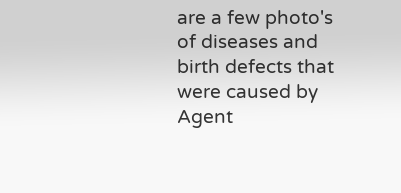are a few photo's of diseases and birth defects that were caused by Agent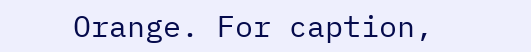Orange. For caption,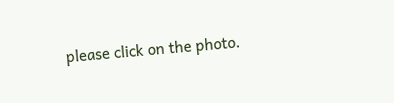please click on the photo.